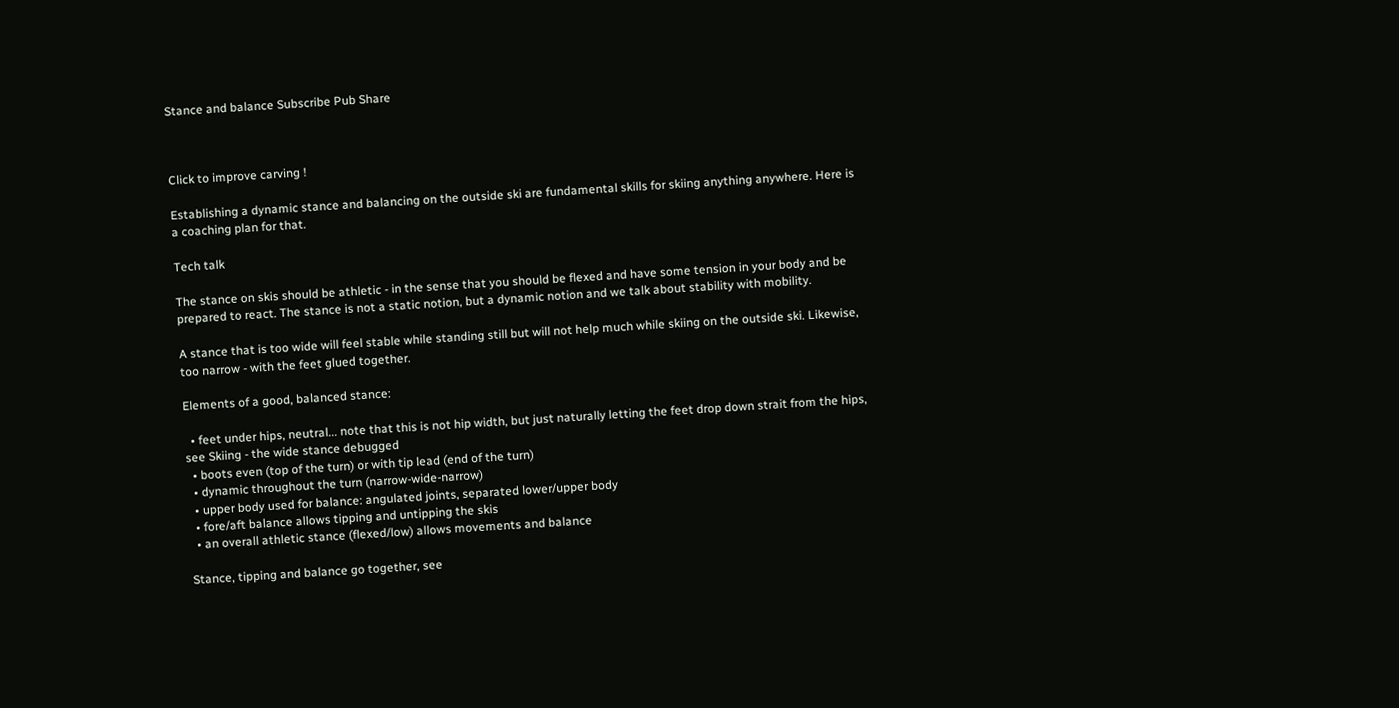Stance and balance Subscribe Pub Share



Click to improve carving !

Establishing a dynamic stance and balancing on the outside ski are fundamental skills for skiing anything anywhere. Here is a coaching plan for that.

Tech talk

The stance on skis should be athletic - in the sense that you should be flexed and have some tension in your body and be prepared to react. The stance is not a static notion, but a dynamic notion and we talk about stability with mobility.

A stance that is too wide will feel stable while standing still but will not help much while skiing on the outside ski. Likewise, too narrow - with the feet glued together.

Elements of a good, balanced stance:

  • feet under hips, neutral... note that this is not hip width, but just naturally letting the feet drop down strait from the hips, see Skiing - the wide stance debugged
  • boots even (top of the turn) or with tip lead (end of the turn)
  • dynamic throughout the turn (narrow-wide-narrow)
  • upper body used for balance: angulated joints, separated lower/upper body
  • fore/aft balance allows tipping and untipping the skis
  • an overall athletic stance (flexed/low) allows movements and balance

Stance, tipping and balance go together, see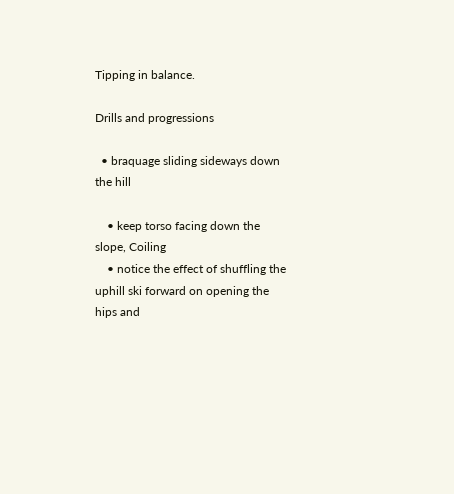Tipping in balance.

Drills and progressions

  • braquage sliding sideways down the hill

    • keep torso facing down the slope, Coiling
    • notice the effect of shuffling the uphill ski forward on opening the hips and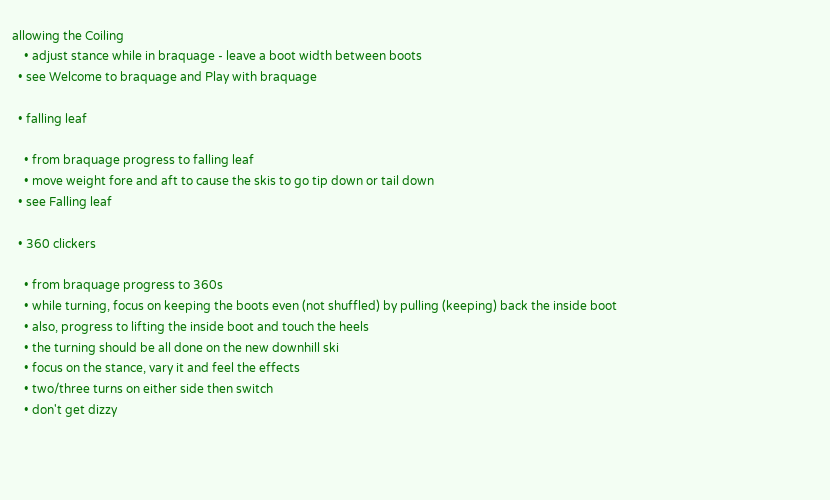allowing the Coiling
    • adjust stance while in braquage - leave a boot width between boots
  • see Welcome to braquage and Play with braquage

  • falling leaf

    • from braquage progress to falling leaf
    • move weight fore and aft to cause the skis to go tip down or tail down
  • see Falling leaf

  • 360 clickers

    • from braquage progress to 360s
    • while turning, focus on keeping the boots even (not shuffled) by pulling (keeping) back the inside boot
    • also, progress to lifting the inside boot and touch the heels
    • the turning should be all done on the new downhill ski
    • focus on the stance, vary it and feel the effects
    • two/three turns on either side then switch
    • don't get dizzy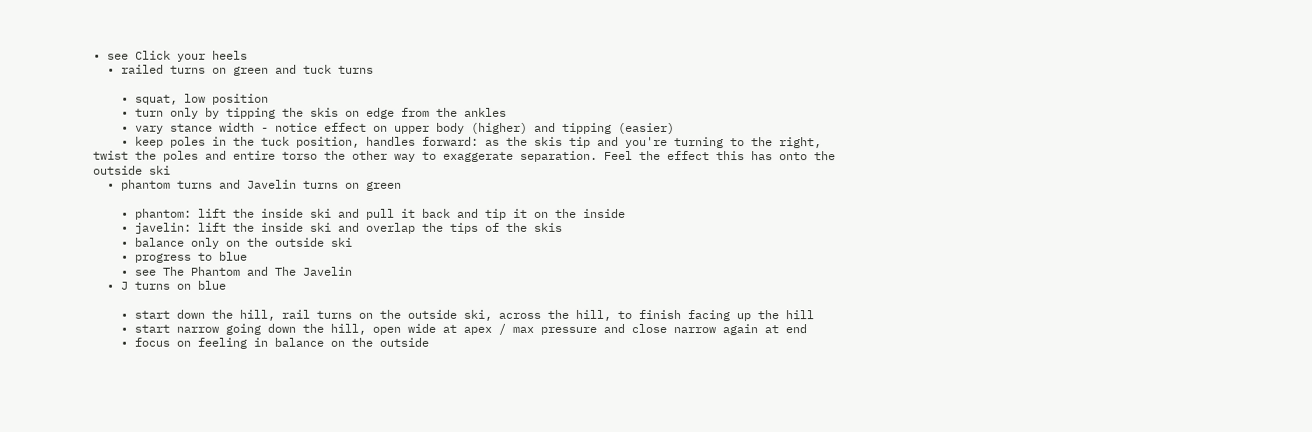• see Click your heels
  • railed turns on green and tuck turns

    • squat, low position
    • turn only by tipping the skis on edge from the ankles
    • vary stance width - notice effect on upper body (higher) and tipping (easier)
    • keep poles in the tuck position, handles forward: as the skis tip and you're turning to the right, twist the poles and entire torso the other way to exaggerate separation. Feel the effect this has onto the outside ski
  • phantom turns and Javelin turns on green

    • phantom: lift the inside ski and pull it back and tip it on the inside
    • javelin: lift the inside ski and overlap the tips of the skis
    • balance only on the outside ski
    • progress to blue
    • see The Phantom and The Javelin
  • J turns on blue

    • start down the hill, rail turns on the outside ski, across the hill, to finish facing up the hill
    • start narrow going down the hill, open wide at apex / max pressure and close narrow again at end
    • focus on feeling in balance on the outside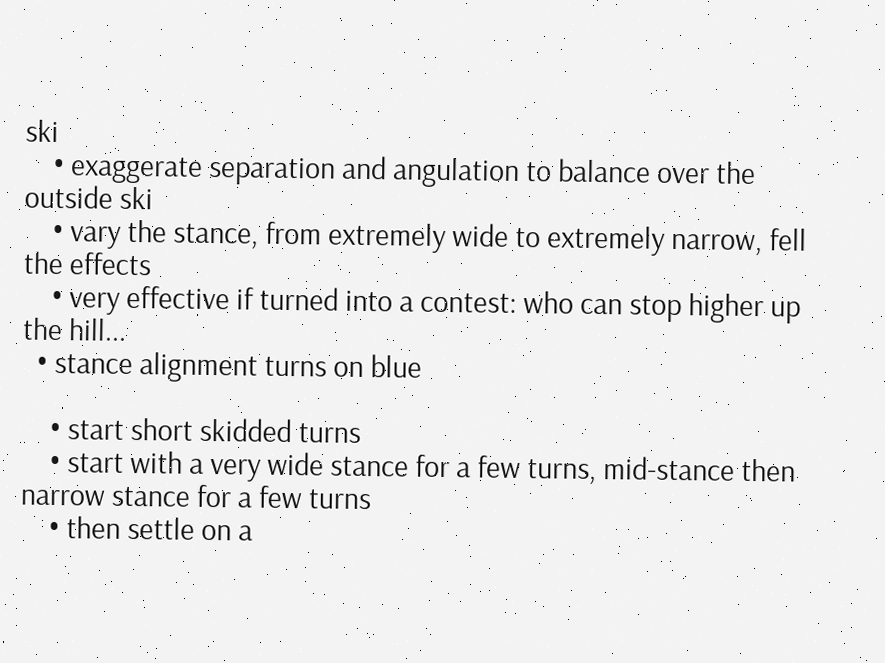ski
    • exaggerate separation and angulation to balance over the outside ski
    • vary the stance, from extremely wide to extremely narrow, fell the effects
    • very effective if turned into a contest: who can stop higher up the hill...
  • stance alignment turns on blue

    • start short skidded turns
    • start with a very wide stance for a few turns, mid-stance then narrow stance for a few turns
    • then settle on a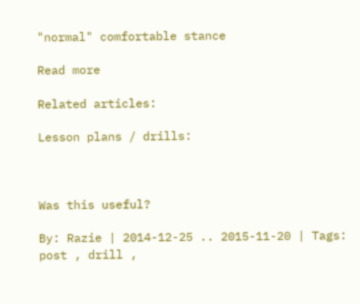"normal" comfortable stance

Read more

Related articles:

Lesson plans / drills:



Was this useful?

By: Razie | 2014-12-25 .. 2015-11-20 | Tags: post , drill ,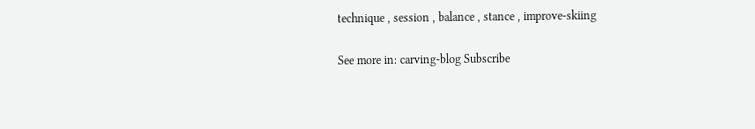technique , session , balance , stance , improve-skiing

See more in: carving-blog Subscribe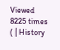Viewed 8225 times ( | History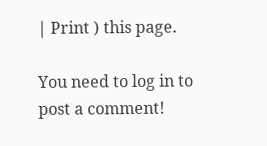| Print ) this page.

You need to log in to post a comment!